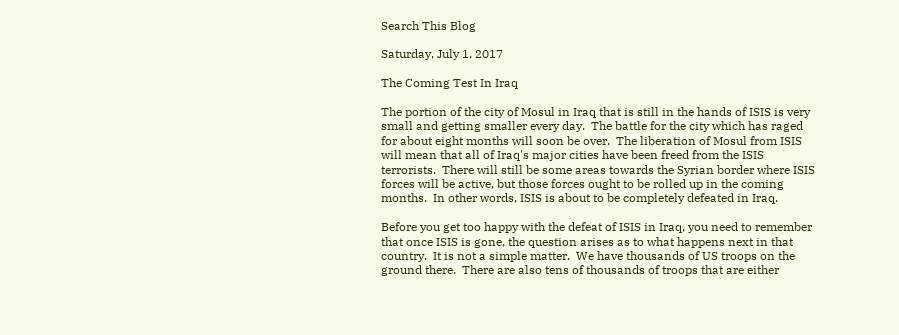Search This Blog

Saturday, July 1, 2017

The Coming Test In Iraq

The portion of the city of Mosul in Iraq that is still in the hands of ISIS is very small and getting smaller every day.  The battle for the city which has raged for about eight months will soon be over.  The liberation of Mosul from ISIS will mean that all of Iraq's major cities have been freed from the ISIS terrorists.  There will still be some areas towards the Syrian border where ISIS forces will be active, but those forces ought to be rolled up in the coming months.  In other words, ISIS is about to be completely defeated in Iraq.

Before you get too happy with the defeat of ISIS in Iraq, you need to remember that once ISIS is gone, the question arises as to what happens next in that country.  It is not a simple matter.  We have thousands of US troops on the ground there.  There are also tens of thousands of troops that are either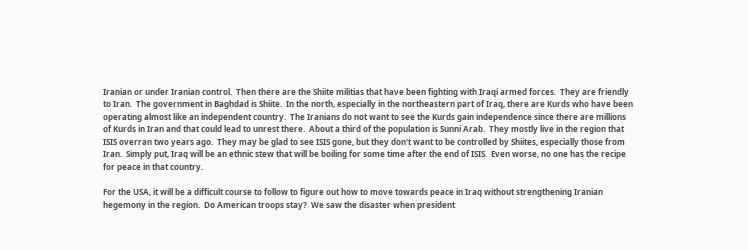Iranian or under Iranian control.  Then there are the Shiite militias that have been fighting with Iraqi armed forces.  They are friendly to Iran.  The government in Baghdad is Shiite.  In the north, especially in the northeastern part of Iraq, there are Kurds who have been operating almost like an independent country.  The Iranians do not want to see the Kurds gain independence since there are millions of Kurds in Iran and that could lead to unrest there.  About a third of the population is Sunni Arab.  They mostly live in the region that ISIS overran two years ago.  They may be glad to see ISIS gone, but they don't want to be controlled by Shiites, especially those from Iran.  Simply put, Iraq will be an ethnic stew that will be boiling for some time after the end of ISIS.  Even worse, no one has the recipe for peace in that country.

For the USA, it will be a difficult course to follow to figure out how to move towards peace in Iraq without strengthening Iranian hegemony in the region.  Do American troops stay?  We saw the disaster when president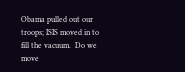Obama pulled out our troops; ISIS moved in to fill the vacuum.  Do we move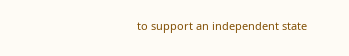to support an independent state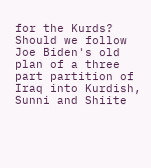for the Kurds?  Should we follow Joe Biden's old plan of a three part partition of Iraq into Kurdish, Sunni and Shiite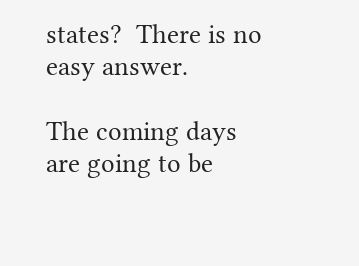states?  There is no easy answer.

The coming days are going to be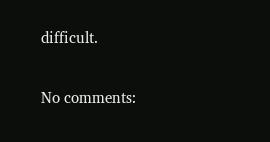difficult.

No comments: